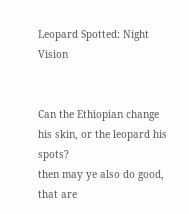Leopard Spotted: Night Vision


Can the Ethiopian change his skin, or the leopard his spots?
then may ye also do good, that are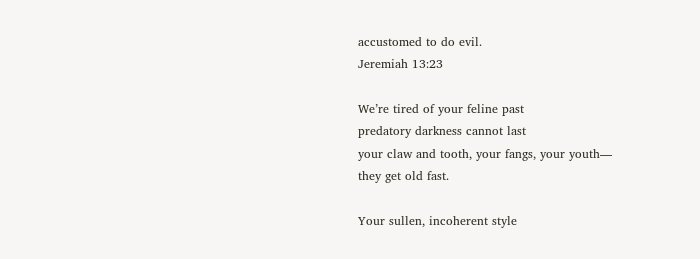accustomed to do evil.
Jeremiah 13:23

We’re tired of your feline past
predatory darkness cannot last
your claw and tooth, your fangs, your youth—
they get old fast.

Your sullen, incoherent style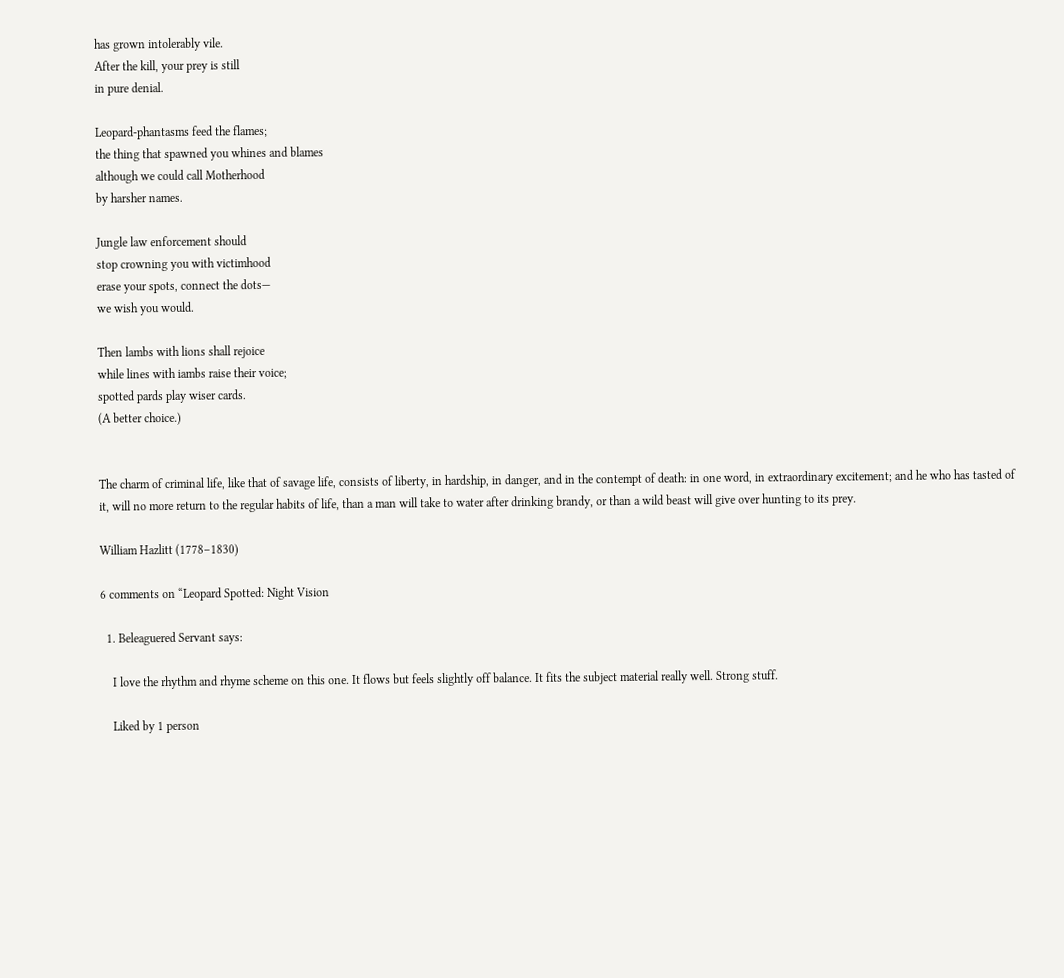has grown intolerably vile.
After the kill, your prey is still
in pure denial.

Leopard-phantasms feed the flames;
the thing that spawned you whines and blames
although we could call Motherhood
by harsher names.

Jungle law enforcement should
stop crowning you with victimhood
erase your spots, connect the dots—
we wish you would.

Then lambs with lions shall rejoice
while lines with iambs raise their voice;
spotted pards play wiser cards.
(A better choice.)


The charm of criminal life, like that of savage life, consists of liberty, in hardship, in danger, and in the contempt of death: in one word, in extraordinary excitement; and he who has tasted of it, will no more return to the regular habits of life, than a man will take to water after drinking brandy, or than a wild beast will give over hunting to its prey.

William Hazlitt (1778–1830)

6 comments on “Leopard Spotted: Night Vision

  1. Beleaguered Servant says:

    I love the rhythm and rhyme scheme on this one. It flows but feels slightly off balance. It fits the subject material really well. Strong stuff.

    Liked by 1 person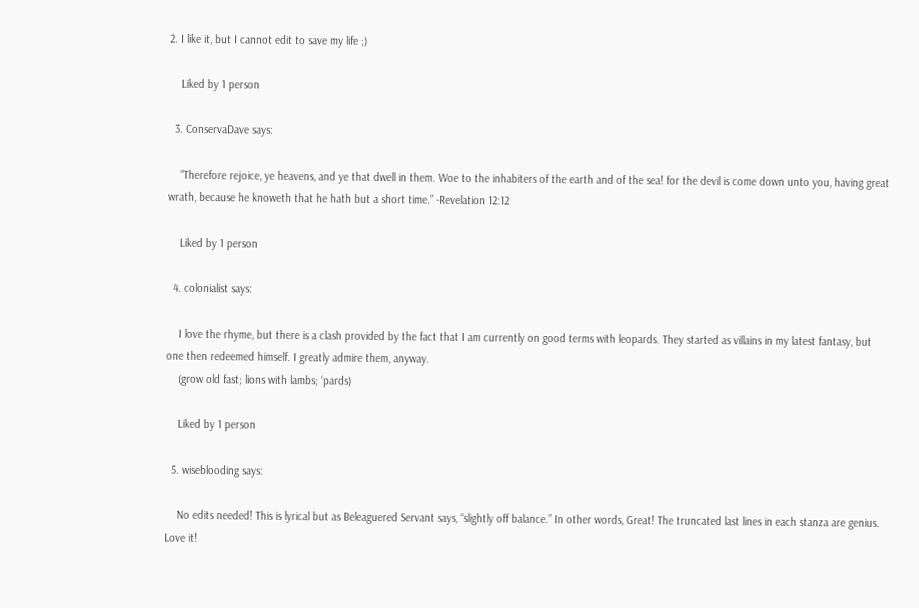2. I like it, but I cannot edit to save my life ;)

    Liked by 1 person

  3. ConservaDave says:

    “Therefore rejoice, ye heavens, and ye that dwell in them. Woe to the inhabiters of the earth and of the sea! for the devil is come down unto you, having great wrath, because he knoweth that he hath but a short time.” -Revelation 12:12

    Liked by 1 person

  4. colonialist says:

    I love the rhyme, but there is a clash provided by the fact that I am currently on good terms with leopards. They started as villains in my latest fantasy, but one then redeemed himself. I greatly admire them, anyway.
    (grow old fast; lions with lambs; ‘pards)

    Liked by 1 person

  5. wiseblooding says:

    No edits needed! This is lyrical but as Beleaguered Servant says, “slightly off balance.” In other words, Great! The truncated last lines in each stanza are genius. Love it!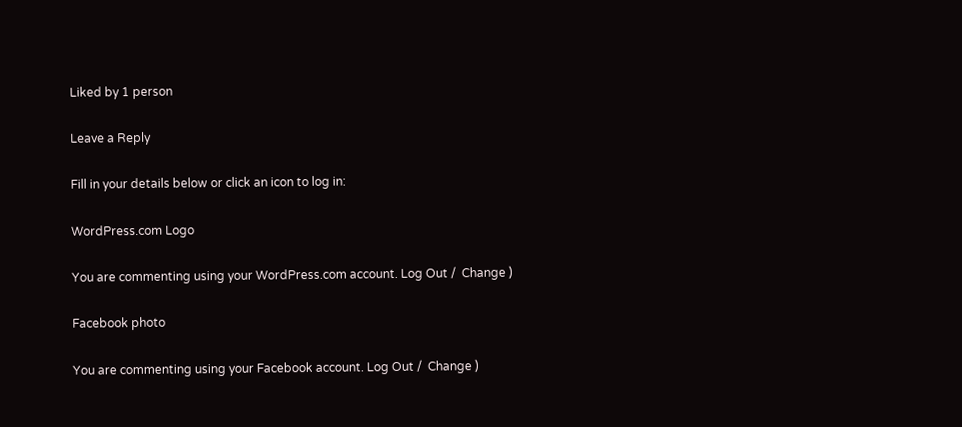Liked by 1 person

Leave a Reply

Fill in your details below or click an icon to log in:

WordPress.com Logo

You are commenting using your WordPress.com account. Log Out /  Change )

Facebook photo

You are commenting using your Facebook account. Log Out /  Change )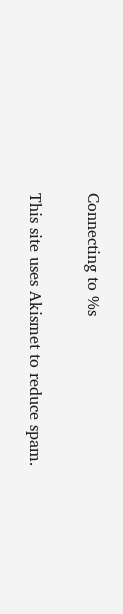Connecting to %s

This site uses Akismet to reduce spam.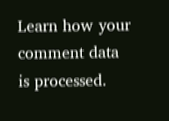Learn how your comment data is processed.